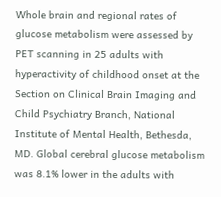Whole brain and regional rates of glucose metabolism were assessed by PET scanning in 25 adults with hyperactivity of childhood onset at the Section on Clinical Brain Imaging and Child Psychiatry Branch, National Institute of Mental Health, Bethesda, MD. Global cerebral glucose metabolism was 8.1% lower in the adults with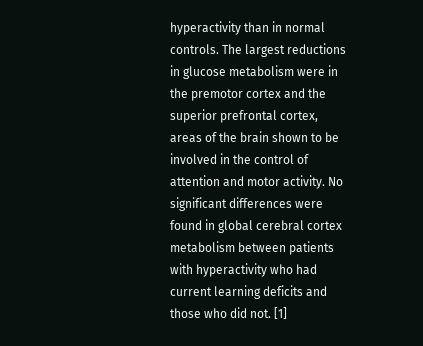hyperactivity than in normal controls. The largest reductions in glucose metabolism were in the premotor cortex and the superior prefrontal cortex, areas of the brain shown to be involved in the control of attention and motor activity. No significant differences were found in global cerebral cortex metabolism between patients with hyperactivity who had current learning deficits and those who did not. [1]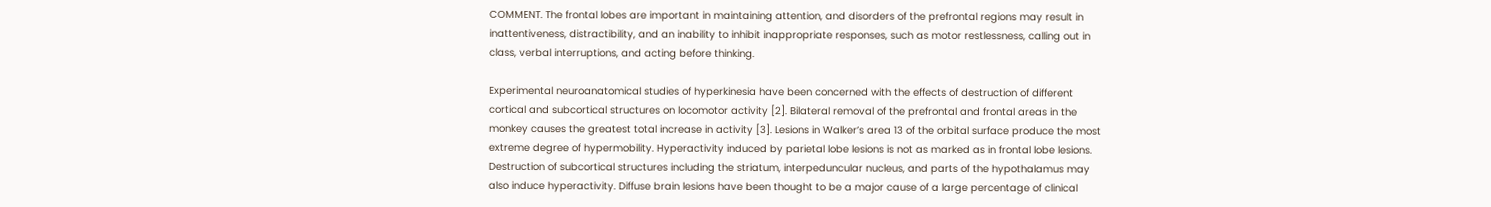COMMENT. The frontal lobes are important in maintaining attention, and disorders of the prefrontal regions may result in inattentiveness, distractibility, and an inability to inhibit inappropriate responses, such as motor restlessness, calling out in class, verbal interruptions, and acting before thinking.

Experimental neuroanatomical studies of hyperkinesia have been concerned with the effects of destruction of different cortical and subcortical structures on locomotor activity [2]. Bilateral removal of the prefrontal and frontal areas in the monkey causes the greatest total increase in activity [3]. Lesions in Walker’s area 13 of the orbital surface produce the most extreme degree of hypermobility. Hyperactivity induced by parietal lobe lesions is not as marked as in frontal lobe lesions. Destruction of subcortical structures including the striatum, interpeduncular nucleus, and parts of the hypothalamus may also induce hyperactivity. Diffuse brain lesions have been thought to be a major cause of a large percentage of clinical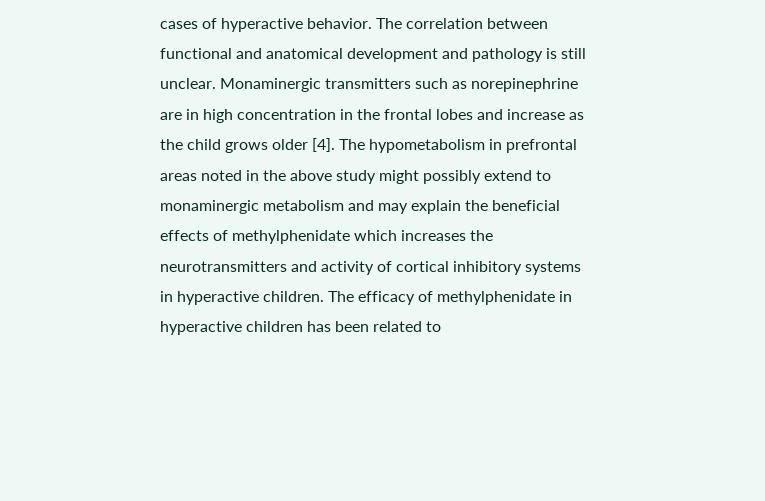cases of hyperactive behavior. The correlation between functional and anatomical development and pathology is still unclear. Monaminergic transmitters such as norepinephrine are in high concentration in the frontal lobes and increase as the child grows older [4]. The hypometabolism in prefrontal areas noted in the above study might possibly extend to monaminergic metabolism and may explain the beneficial effects of methylphenidate which increases the neurotransmitters and activity of cortical inhibitory systems in hyperactive children. The efficacy of methylphenidate in hyperactive children has been related to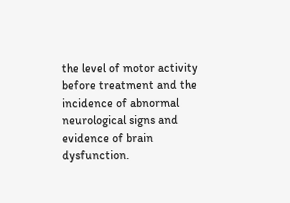the level of motor activity before treatment and the incidence of abnormal neurological signs and evidence of brain dysfunction.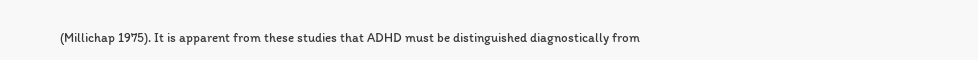(Millichap 1975). It is apparent from these studies that ADHD must be distinguished diagnostically from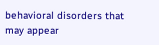behavioral disorders that may appear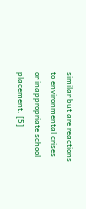similar but are reactions to environmental crises or inappropriate school placement. [5]